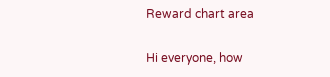Reward chart area

Hi everyone, how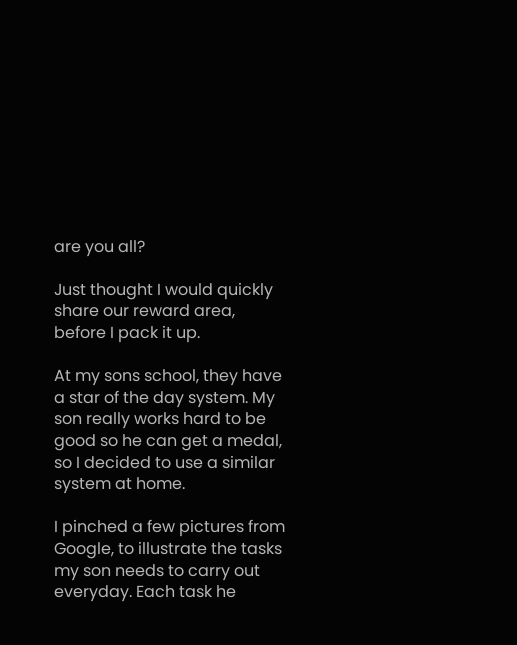are you all?

Just thought I would quickly share our reward area, before I pack it up.

At my sons school, they have a star of the day system. My son really works hard to be good so he can get a medal, so I decided to use a similar system at home.

I pinched a few pictures from Google, to illustrate the tasks my son needs to carry out everyday. Each task he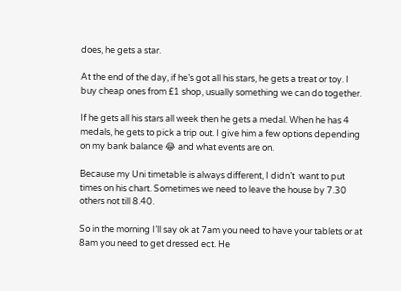does, he gets a star.

At the end of the day, if he’s got all his stars, he gets a treat or toy. I buy cheap ones from £1 shop, usually something we can do together.

If he gets all his stars all week then he gets a medal. When he has 4 medals, he gets to pick a trip out. I give him a few options depending on my bank balance 😂 and what events are on.

Because my Uni timetable is always different, I didn’t  want to put times on his chart. Sometimes we need to leave the house by 7.30 others not till 8.40.

So in the morning I’ll say ok at 7am you need to have your tablets or at 8am you need to get dressed ect. He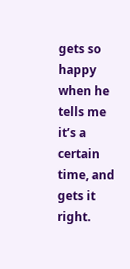gets so happy when he tells me it’s a certain time, and gets it right.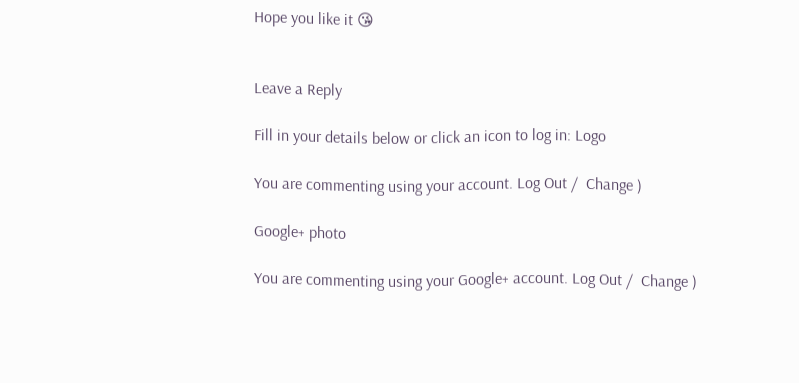Hope you like it 😘


Leave a Reply

Fill in your details below or click an icon to log in: Logo

You are commenting using your account. Log Out /  Change )

Google+ photo

You are commenting using your Google+ account. Log Out /  Change )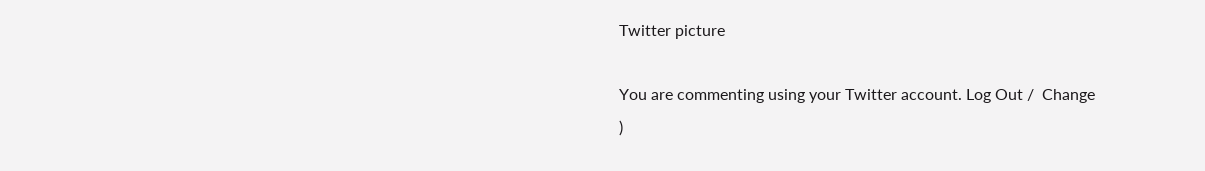Twitter picture

You are commenting using your Twitter account. Log Out /  Change )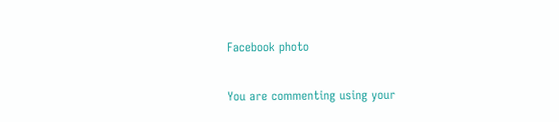Facebook photo

You are commenting using your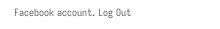Facebook account. Log Out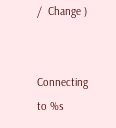/  Change )


Connecting to %s